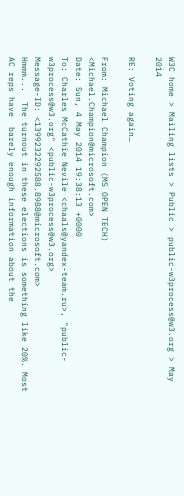W3C home > Mailing lists > Public > public-w3process@w3.org > May 2014

RE: Voting again…

From: Michael Champion (MS OPEN TECH) <Michael.Champion@microsoft.com>
Date: Sun, 4 May 2014 19:38:13 +0000
To: Charles McCathie Nevile <chaals@yandex-team.ru>, "public-w3process@w3.org" <public-w3process@w3.org>
Message-ID: <1399232292588.8988@microsoft.com>
Hmmm...  The turnout in these elections is something like 20%. Most AC reps have  barely enough information about the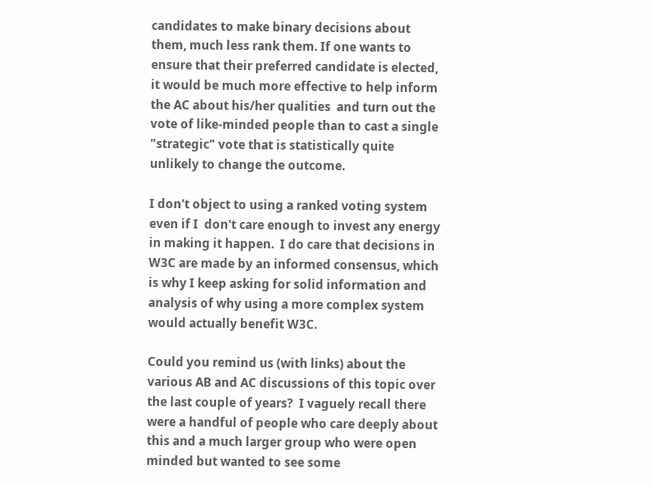candidates to make binary decisions about them, much less rank them. If one wants to ensure that their preferred candidate is elected, it would be much more effective to help inform the AC about his/her qualities  and turn out the vote of like-minded people than to cast a single "strategic" vote that is statistically quite unlikely to change the outcome.

I don't object to using a ranked voting system even if I  don't care enough to invest any energy in making it happen.  I do care that decisions in W3C are made by an informed consensus, which is why I keep asking for solid information and analysis of why using a more complex system would actually benefit W3C.

Could you remind us (with links) about the various AB and AC discussions of this topic over the last couple of years?  I vaguely recall there were a handful of people who care deeply about this and a much larger group who were open minded but wanted to see some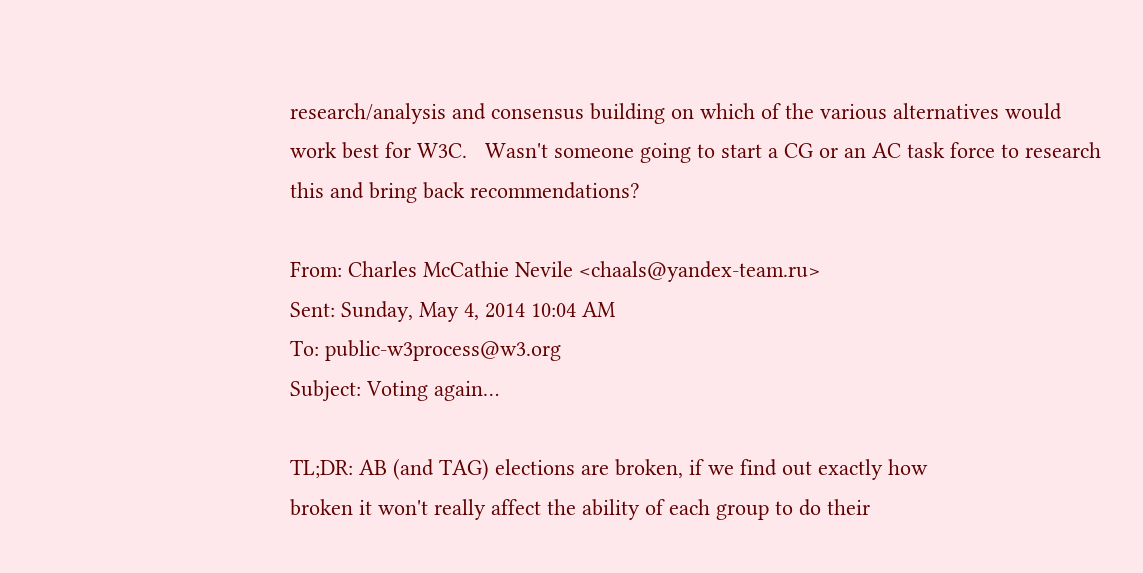research/analysis and consensus building on which of the various alternatives would work best for W3C.   Wasn't someone going to start a CG or an AC task force to research this and bring back recommendations?

From: Charles McCathie Nevile <chaals@yandex-team.ru>
Sent: Sunday, May 4, 2014 10:04 AM
To: public-w3process@w3.org
Subject: Voting again…

TL;DR: AB (and TAG) elections are broken, if we find out exactly how
broken it won't really affect the ability of each group to do their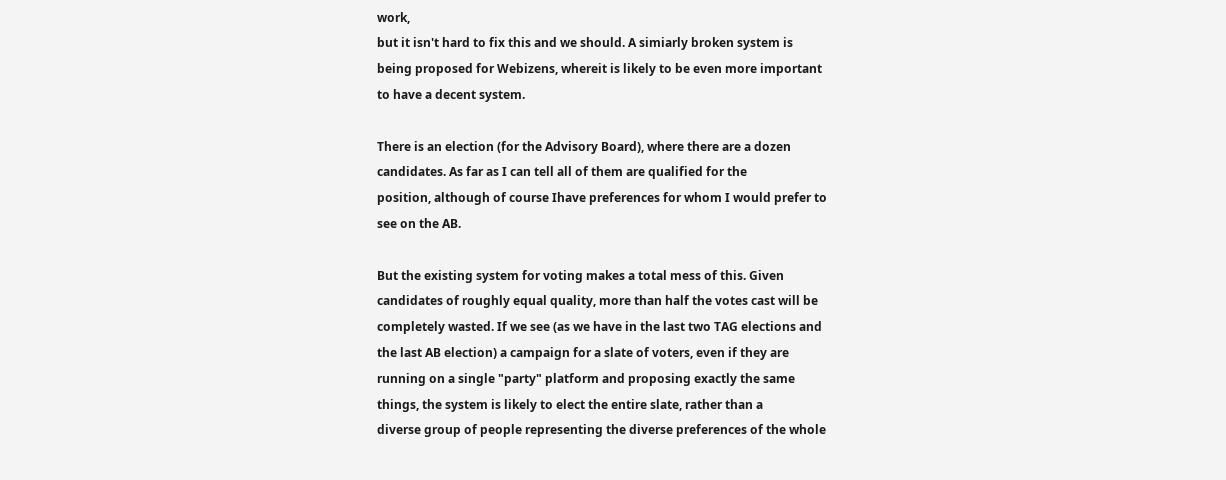work,
but it isn't hard to fix this and we should. A simiarly broken system is
being proposed for Webizens, whereit is likely to be even more important
to have a decent system.

There is an election (for the Advisory Board), where there are a dozen
candidates. As far as I can tell all of them are qualified for the
position, although of course Ihave preferences for whom I would prefer to
see on the AB.

But the existing system for voting makes a total mess of this. Given
candidates of roughly equal quality, more than half the votes cast will be
completely wasted. If we see (as we have in the last two TAG elections and
the last AB election) a campaign for a slate of voters, even if they are
running on a single "party" platform and proposing exactly the same
things, the system is likely to elect the entire slate, rather than a
diverse group of people representing the diverse preferences of the whole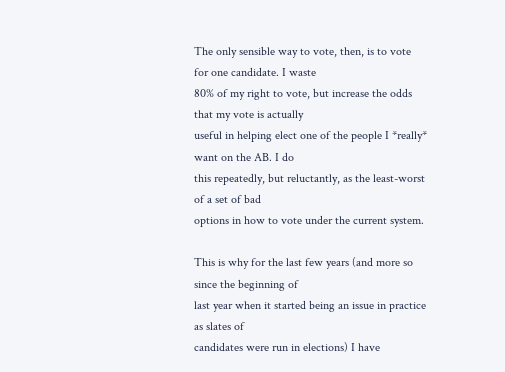The only sensible way to vote, then, is to vote for one candidate. I waste
80% of my right to vote, but increase the odds that my vote is actually
useful in helping elect one of the people I *really* want on the AB. I do
this repeatedly, but reluctantly, as the least-worst of a set of bad
options in how to vote under the current system.

This is why for the last few years (and more so since the beginning of
last year when it started being an issue in practice as slates of
candidates were run in elections) I have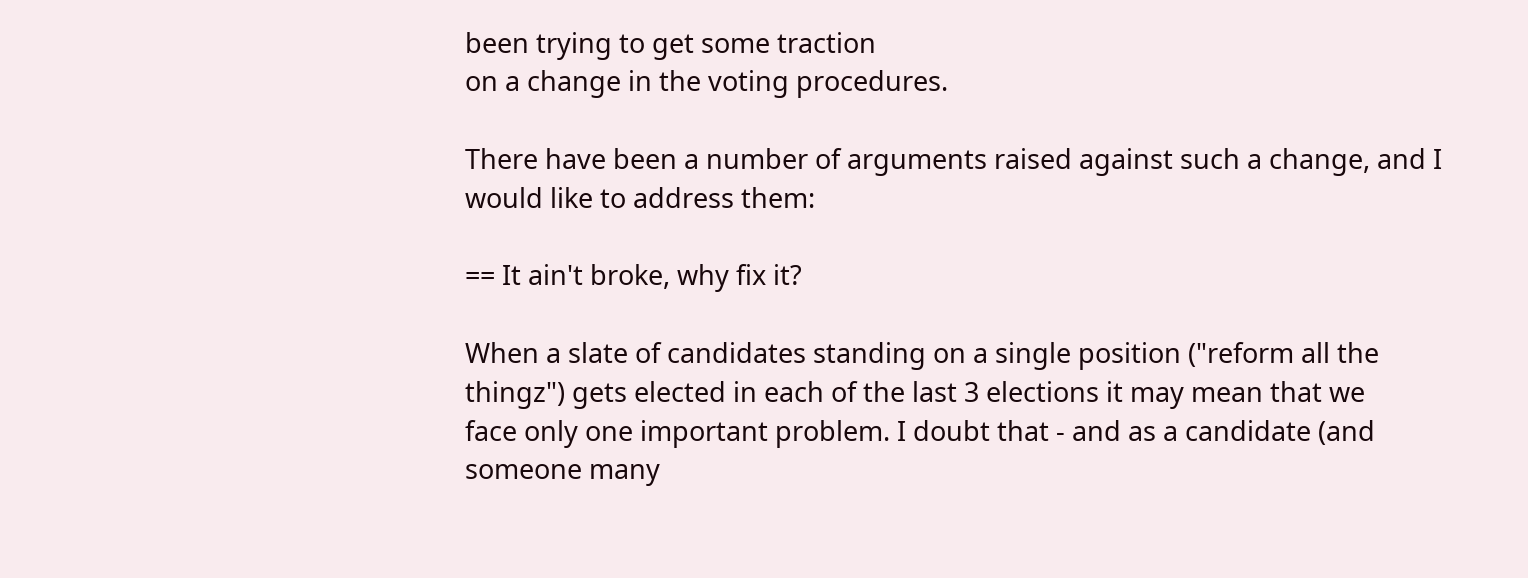been trying to get some traction
on a change in the voting procedures.

There have been a number of arguments raised against such a change, and I
would like to address them:

== It ain't broke, why fix it?

When a slate of candidates standing on a single position ("reform all the
thingz") gets elected in each of the last 3 elections it may mean that we
face only one important problem. I doubt that - and as a candidate (and
someone many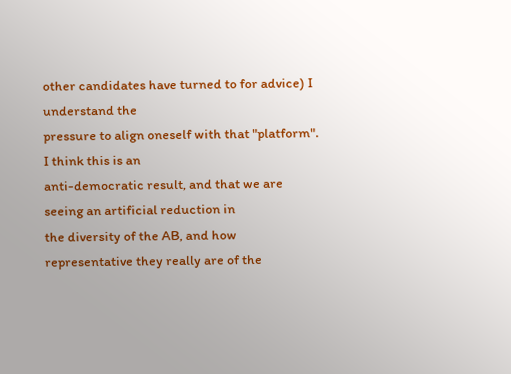other candidates have turned to for advice) I understand the
pressure to align oneself with that "platform". I think this is an
anti-democratic result, and that we are seeing an artificial reduction in
the diversity of the AB, and how representative they really are of the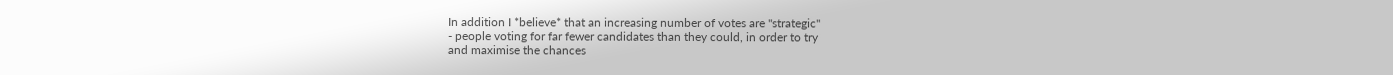In addition I *believe* that an increasing number of votes are "strategic"
- people voting for far fewer candidates than they could, in order to try
and maximise the chances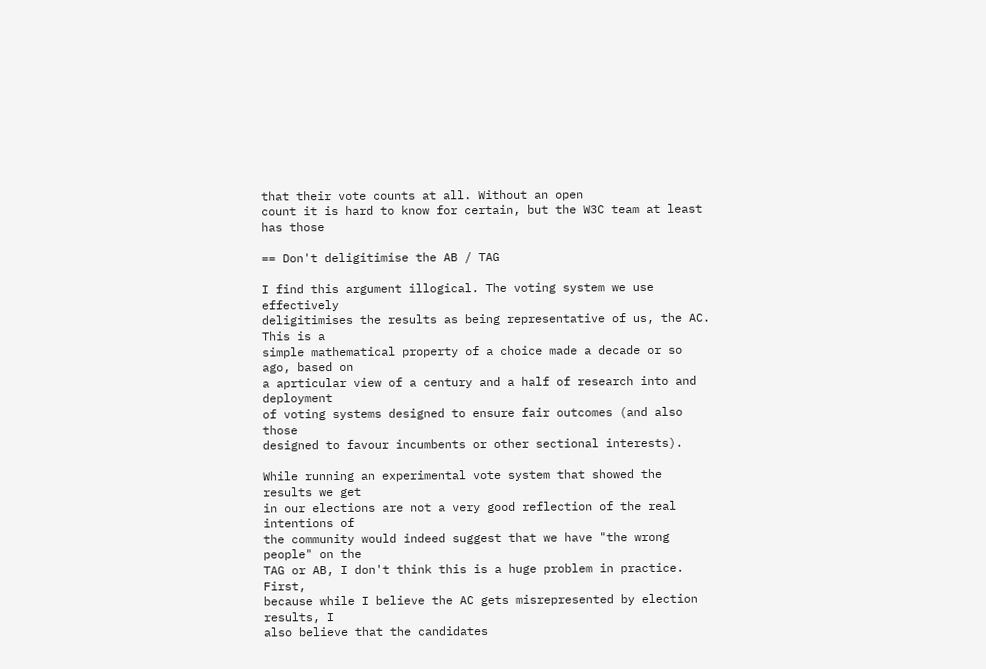that their vote counts at all. Without an open
count it is hard to know for certain, but the W3C team at least has those

== Don't deligitimise the AB / TAG

I find this argument illogical. The voting system we use effectively
deligitimises the results as being representative of us, the AC. This is a
simple mathematical property of a choice made a decade or so ago, based on
a aprticular view of a century and a half of research into and deployment
of voting systems designed to ensure fair outcomes (and also those
designed to favour incumbents or other sectional interests).

While running an experimental vote system that showed the results we get
in our elections are not a very good reflection of the real intentions of
the community would indeed suggest that we have "the wrong people" on the
TAG or AB, I don't think this is a huge problem in practice. First,
because while I believe the AC gets misrepresented by election results, I
also believe that the candidates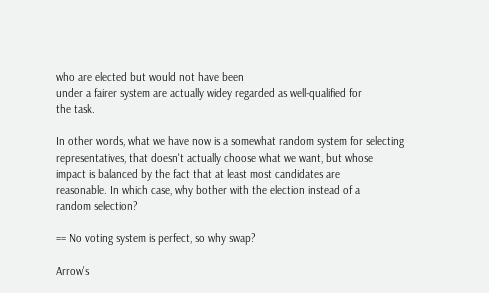who are elected but would not have been
under a fairer system are actually widey regarded as well-qualified for
the task.

In other words, what we have now is a somewhat random system for selecting
representatives, that doesn't actually choose what we want, but whose
impact is balanced by the fact that at least most candidates are
reasonable. In which case, why bother with the election instead of a
random selection?

== No voting system is perfect, so why swap?

Arrow's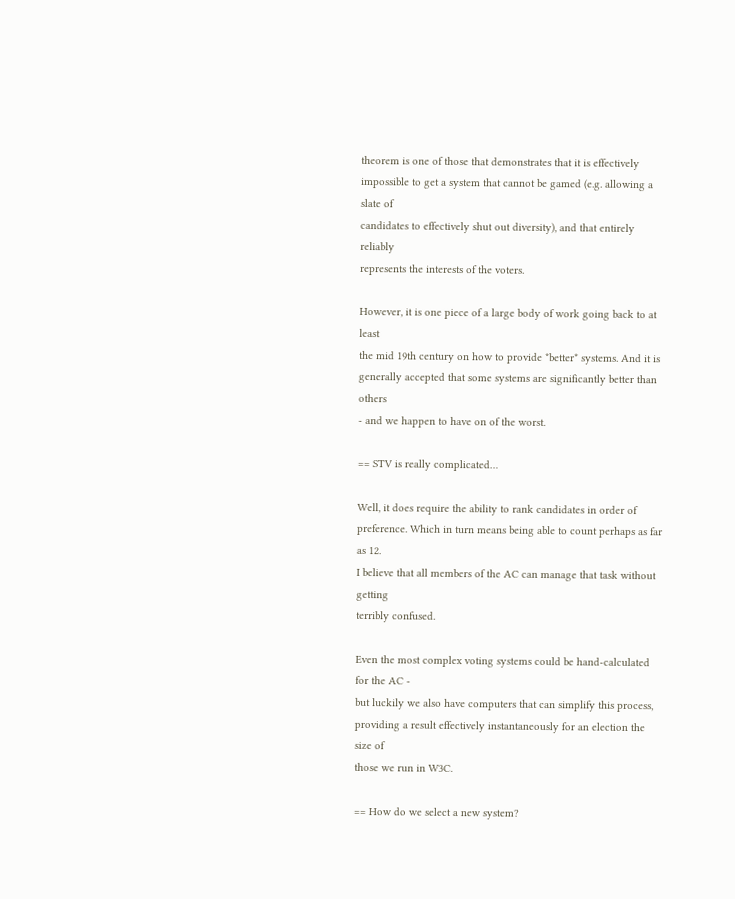theorem is one of those that demonstrates that it is effectively
impossible to get a system that cannot be gamed (e.g. allowing a slate of
candidates to effectively shut out diversity), and that entirely reliably
represents the interests of the voters.

However, it is one piece of a large body of work going back to at least
the mid 19th century on how to provide *better* systems. And it is
generally accepted that some systems are significantly better than others
- and we happen to have on of the worst.

== STV is really complicated…

Well, it does require the ability to rank candidates in order of
preference. Which in turn means being able to count perhaps as far as 12.
I believe that all members of the AC can manage that task without getting
terribly confused.

Even the most complex voting systems could be hand-calculated for the AC -
but luckily we also have computers that can simplify this process,
providing a result effectively instantaneously for an election the size of
those we run in W3C.

== How do we select a new system?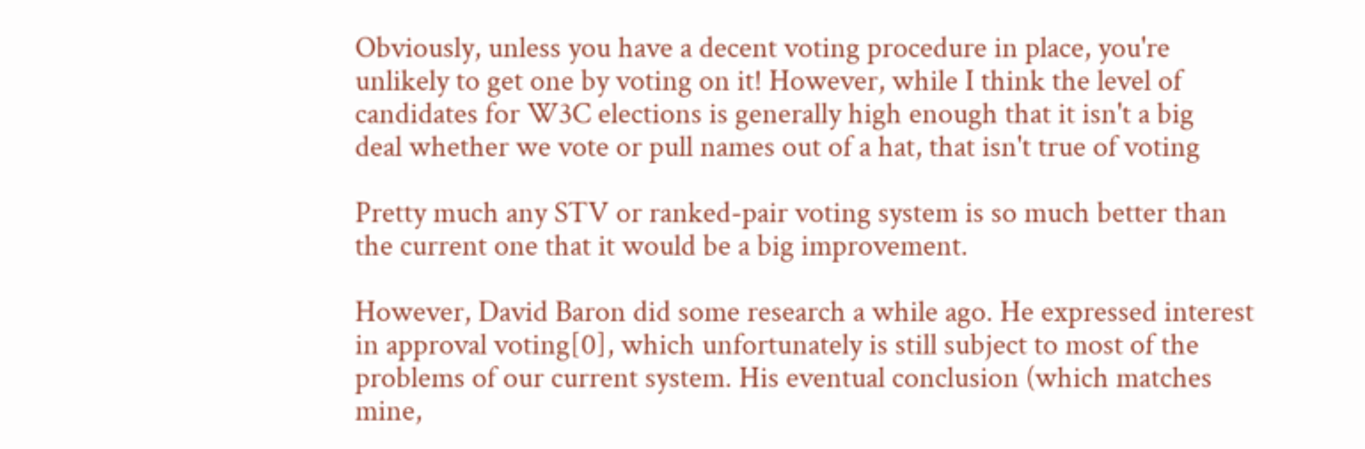Obviously, unless you have a decent voting procedure in place, you're
unlikely to get one by voting on it! However, while I think the level of
candidates for W3C elections is generally high enough that it isn't a big
deal whether we vote or pull names out of a hat, that isn't true of voting

Pretty much any STV or ranked-pair voting system is so much better than
the current one that it would be a big improvement.

However, David Baron did some research a while ago. He expressed interest
in approval voting[0], which unfortunately is still subject to most of the
problems of our current system. His eventual conclusion (which matches
mine,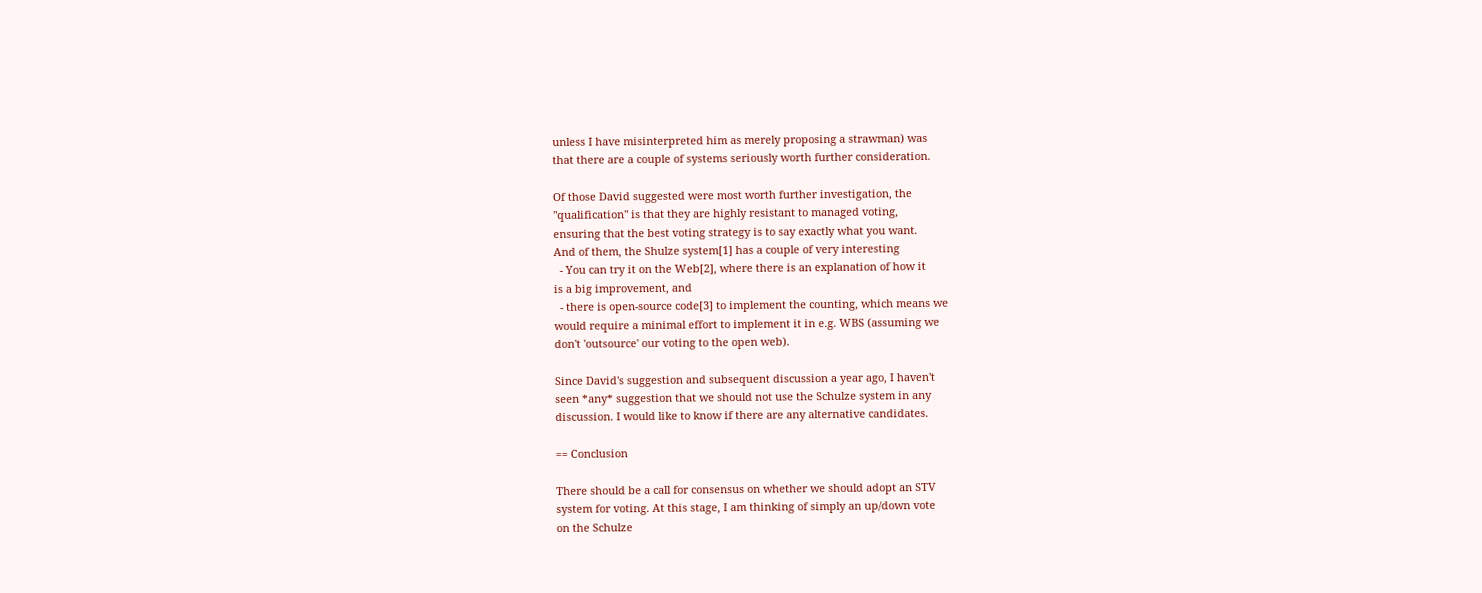unless I have misinterpreted him as merely proposing a strawman) was
that there are a couple of systems seriously worth further consideration.

Of those David suggested were most worth further investigation, the
"qualification" is that they are highly resistant to managed voting,
ensuring that the best voting strategy is to say exactly what you want.
And of them, the Shulze system[1] has a couple of very interesting
  - You can try it on the Web[2], where there is an explanation of how it
is a big improvement, and
  - there is open-source code[3] to implement the counting, which means we
would require a minimal effort to implement it in e.g. WBS (assuming we
don't 'outsource' our voting to the open web).

Since David's suggestion and subsequent discussion a year ago, I haven't
seen *any* suggestion that we should not use the Schulze system in any
discussion. I would like to know if there are any alternative candidates.

== Conclusion

There should be a call for consensus on whether we should adopt an STV
system for voting. At this stage, I am thinking of simply an up/down vote
on the Schulze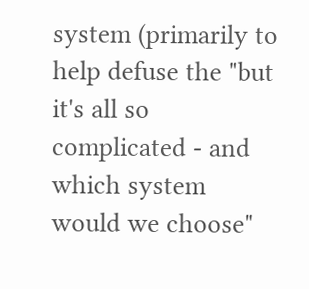system (primarily to help defuse the "but it's all so
complicated - and which system would we choose"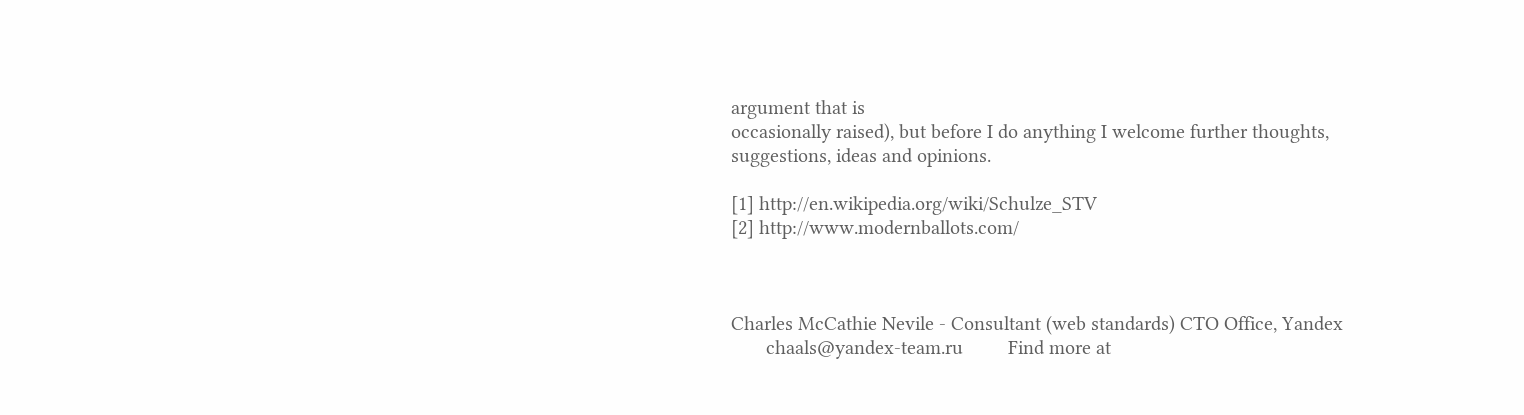argument that is
occasionally raised), but before I do anything I welcome further thoughts,
suggestions, ideas and opinions.

[1] http://en.wikipedia.org/wiki/Schulze_STV
[2] http://www.modernballots.com/



Charles McCathie Nevile - Consultant (web standards) CTO Office, Yandex
       chaals@yandex-team.ru         Find more at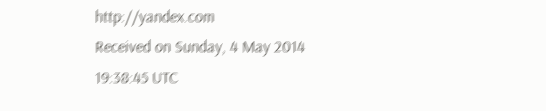http://yandex.com
Received on Sunday, 4 May 2014 19:38:45 UTC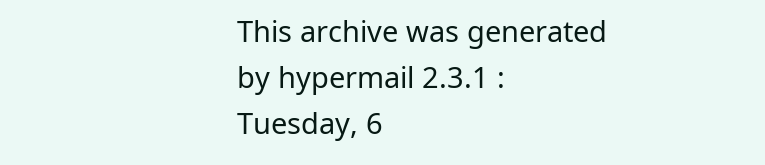This archive was generated by hypermail 2.3.1 : Tuesday, 6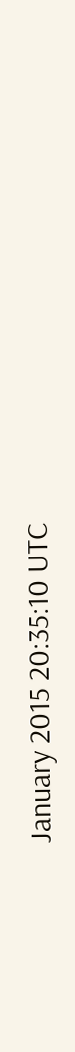January 2015 20:35:10 UTC